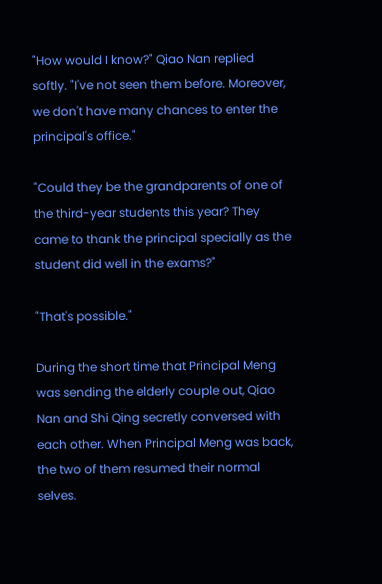"How would I know?" Qiao Nan replied softly. "I've not seen them before. Moreover, we don't have many chances to enter the principal's office."

"Could they be the grandparents of one of the third-year students this year? They came to thank the principal specially as the student did well in the exams?"

"That's possible."

During the short time that Principal Meng was sending the elderly couple out, Qiao Nan and Shi Qing secretly conversed with each other. When Principal Meng was back, the two of them resumed their normal selves.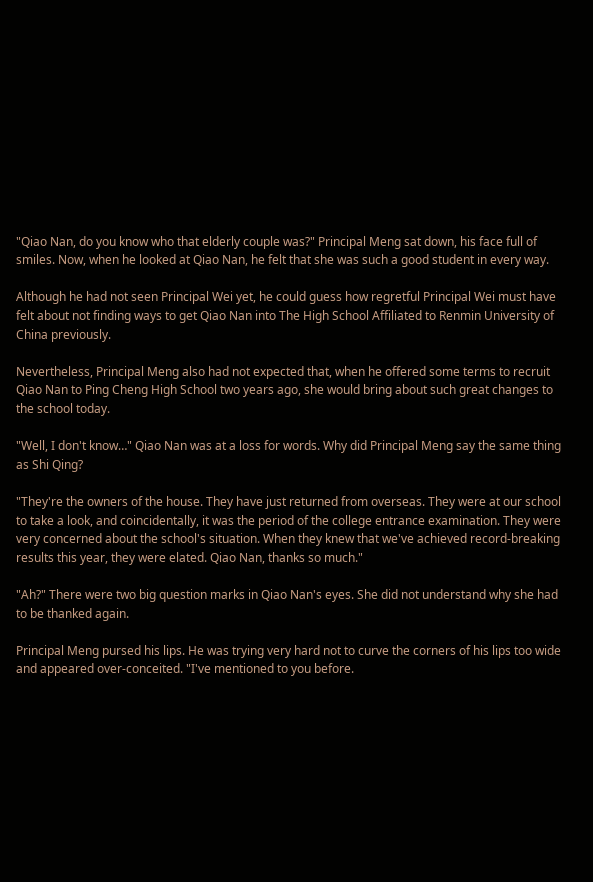"Qiao Nan, do you know who that elderly couple was?" Principal Meng sat down, his face full of smiles. Now, when he looked at Qiao Nan, he felt that she was such a good student in every way.

Although he had not seen Principal Wei yet, he could guess how regretful Principal Wei must have felt about not finding ways to get Qiao Nan into The High School Affiliated to Renmin University of China previously.

Nevertheless, Principal Meng also had not expected that, when he offered some terms to recruit Qiao Nan to Ping Cheng High School two years ago, she would bring about such great changes to the school today.

"Well, I don't know…" Qiao Nan was at a loss for words. Why did Principal Meng say the same thing as Shi Qing?

"They're the owners of the house. They have just returned from overseas. They were at our school to take a look, and coincidentally, it was the period of the college entrance examination. They were very concerned about the school's situation. When they knew that we've achieved record-breaking results this year, they were elated. Qiao Nan, thanks so much."

"Ah?" There were two big question marks in Qiao Nan's eyes. She did not understand why she had to be thanked again.

Principal Meng pursed his lips. He was trying very hard not to curve the corners of his lips too wide and appeared over-conceited. "I've mentioned to you before.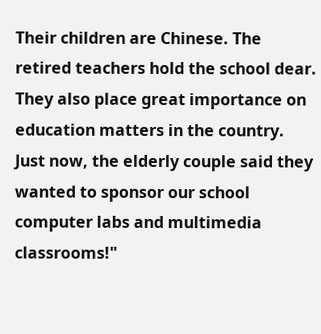Their children are Chinese. The retired teachers hold the school dear. They also place great importance on education matters in the country. Just now, the elderly couple said they wanted to sponsor our school computer labs and multimedia classrooms!"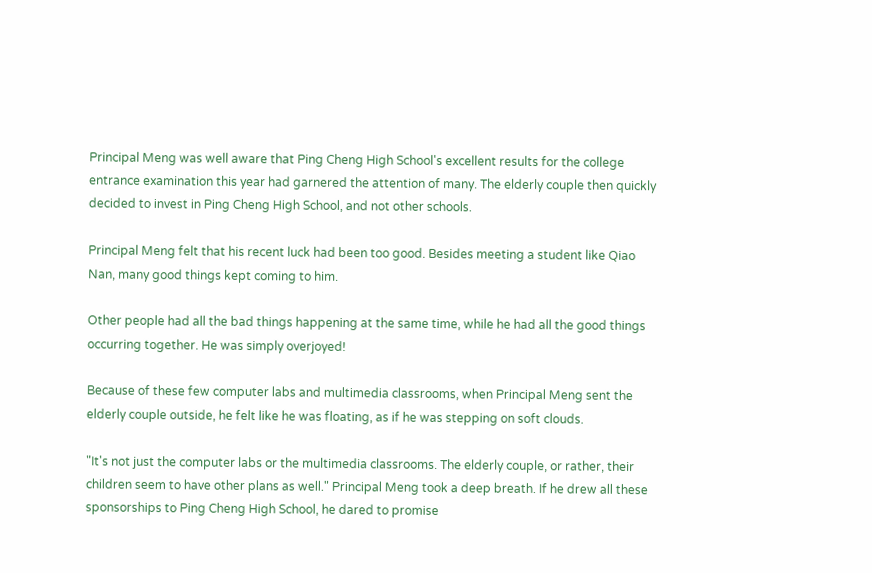Principal Meng was well aware that Ping Cheng High School's excellent results for the college entrance examination this year had garnered the attention of many. The elderly couple then quickly decided to invest in Ping Cheng High School, and not other schools.

Principal Meng felt that his recent luck had been too good. Besides meeting a student like Qiao Nan, many good things kept coming to him.

Other people had all the bad things happening at the same time, while he had all the good things occurring together. He was simply overjoyed!

Because of these few computer labs and multimedia classrooms, when Principal Meng sent the elderly couple outside, he felt like he was floating, as if he was stepping on soft clouds.

"It's not just the computer labs or the multimedia classrooms. The elderly couple, or rather, their children seem to have other plans as well." Principal Meng took a deep breath. If he drew all these sponsorships to Ping Cheng High School, he dared to promise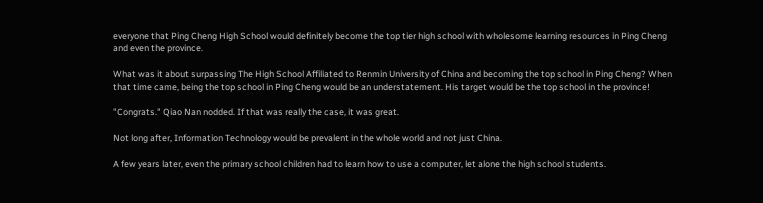everyone that Ping Cheng High School would definitely become the top tier high school with wholesome learning resources in Ping Cheng and even the province.

What was it about surpassing The High School Affiliated to Renmin University of China and becoming the top school in Ping Cheng? When that time came, being the top school in Ping Cheng would be an understatement. His target would be the top school in the province!

"Congrats." Qiao Nan nodded. If that was really the case, it was great.

Not long after, Information Technology would be prevalent in the whole world and not just China.

A few years later, even the primary school children had to learn how to use a computer, let alone the high school students.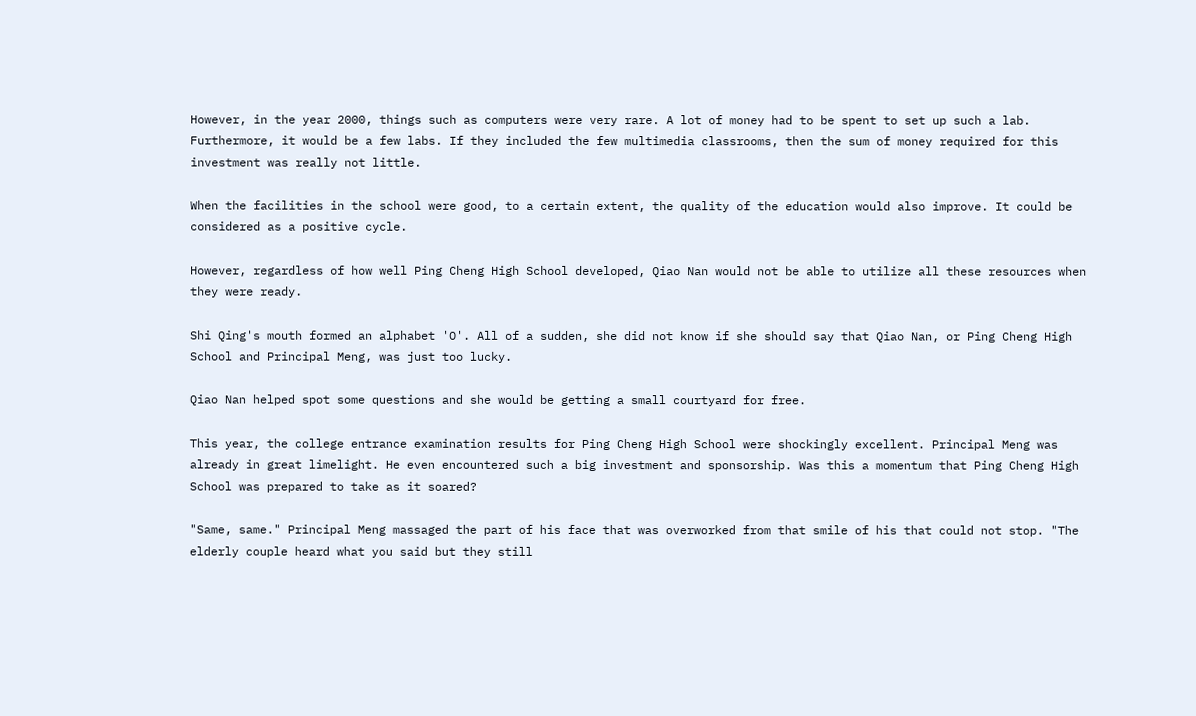However, in the year 2000, things such as computers were very rare. A lot of money had to be spent to set up such a lab. Furthermore, it would be a few labs. If they included the few multimedia classrooms, then the sum of money required for this investment was really not little.

When the facilities in the school were good, to a certain extent, the quality of the education would also improve. It could be considered as a positive cycle.

However, regardless of how well Ping Cheng High School developed, Qiao Nan would not be able to utilize all these resources when they were ready.

Shi Qing's mouth formed an alphabet 'O'. All of a sudden, she did not know if she should say that Qiao Nan, or Ping Cheng High School and Principal Meng, was just too lucky.

Qiao Nan helped spot some questions and she would be getting a small courtyard for free.

This year, the college entrance examination results for Ping Cheng High School were shockingly excellent. Principal Meng was already in great limelight. He even encountered such a big investment and sponsorship. Was this a momentum that Ping Cheng High School was prepared to take as it soared?

"Same, same." Principal Meng massaged the part of his face that was overworked from that smile of his that could not stop. "The elderly couple heard what you said but they still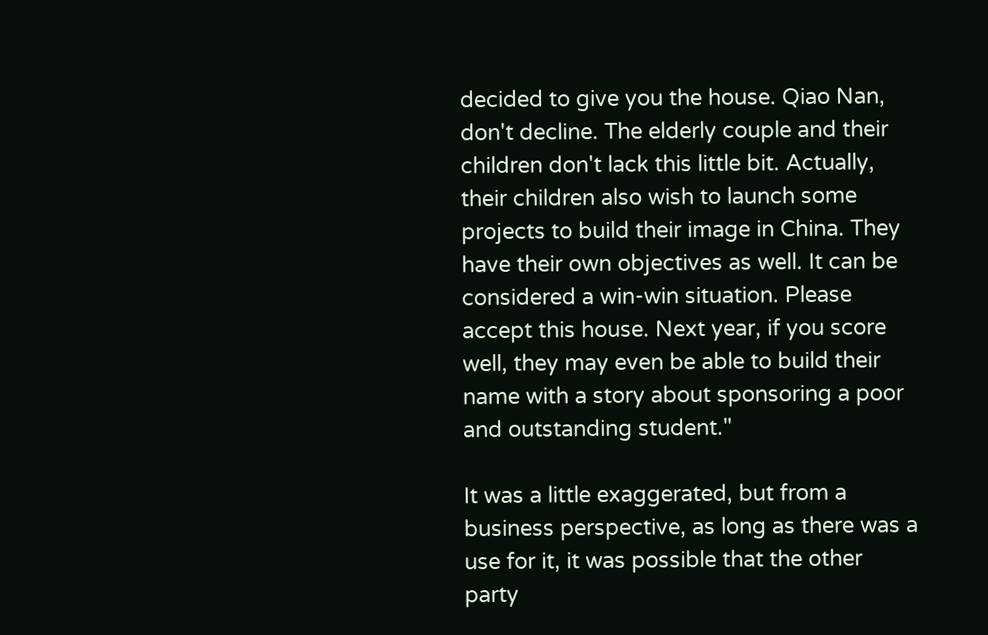decided to give you the house. Qiao Nan, don't decline. The elderly couple and their children don't lack this little bit. Actually, their children also wish to launch some projects to build their image in China. They have their own objectives as well. It can be considered a win-win situation. Please accept this house. Next year, if you score well, they may even be able to build their name with a story about sponsoring a poor and outstanding student."

It was a little exaggerated, but from a business perspective, as long as there was a use for it, it was possible that the other party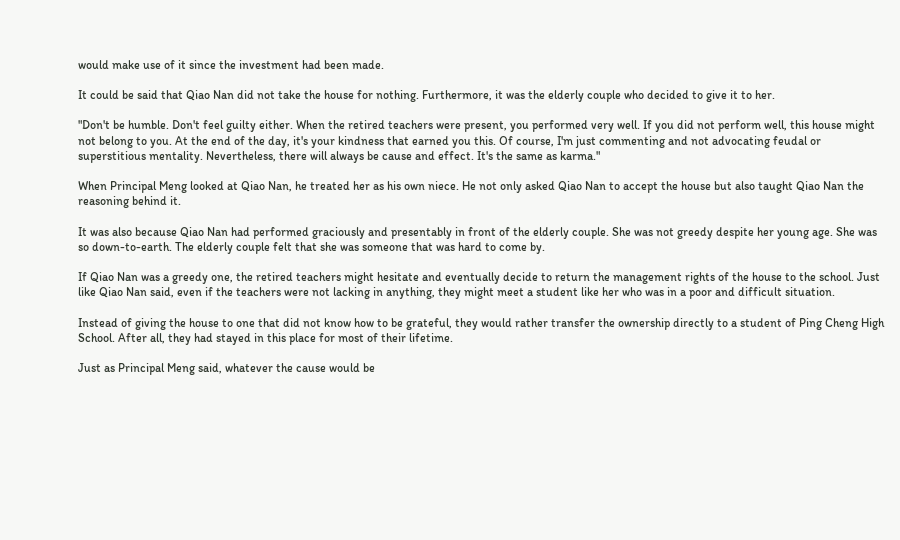would make use of it since the investment had been made.

It could be said that Qiao Nan did not take the house for nothing. Furthermore, it was the elderly couple who decided to give it to her.

"Don't be humble. Don't feel guilty either. When the retired teachers were present, you performed very well. If you did not perform well, this house might not belong to you. At the end of the day, it's your kindness that earned you this. Of course, I'm just commenting and not advocating feudal or superstitious mentality. Nevertheless, there will always be cause and effect. It's the same as karma."

When Principal Meng looked at Qiao Nan, he treated her as his own niece. He not only asked Qiao Nan to accept the house but also taught Qiao Nan the reasoning behind it.

It was also because Qiao Nan had performed graciously and presentably in front of the elderly couple. She was not greedy despite her young age. She was so down-to-earth. The elderly couple felt that she was someone that was hard to come by.

If Qiao Nan was a greedy one, the retired teachers might hesitate and eventually decide to return the management rights of the house to the school. Just like Qiao Nan said, even if the teachers were not lacking in anything, they might meet a student like her who was in a poor and difficult situation.

Instead of giving the house to one that did not know how to be grateful, they would rather transfer the ownership directly to a student of Ping Cheng High School. After all, they had stayed in this place for most of their lifetime.

Just as Principal Meng said, whatever the cause would be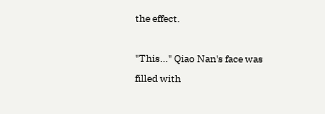the effect.

"This…" Qiao Nan's face was filled with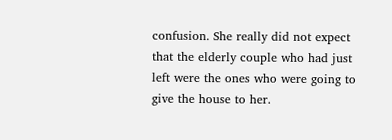confusion. She really did not expect that the elderly couple who had just left were the ones who were going to give the house to her.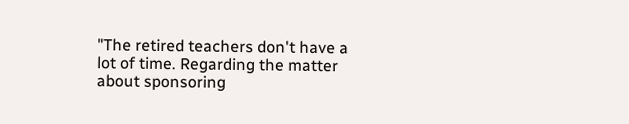"The retired teachers don't have a lot of time. Regarding the matter about sponsoring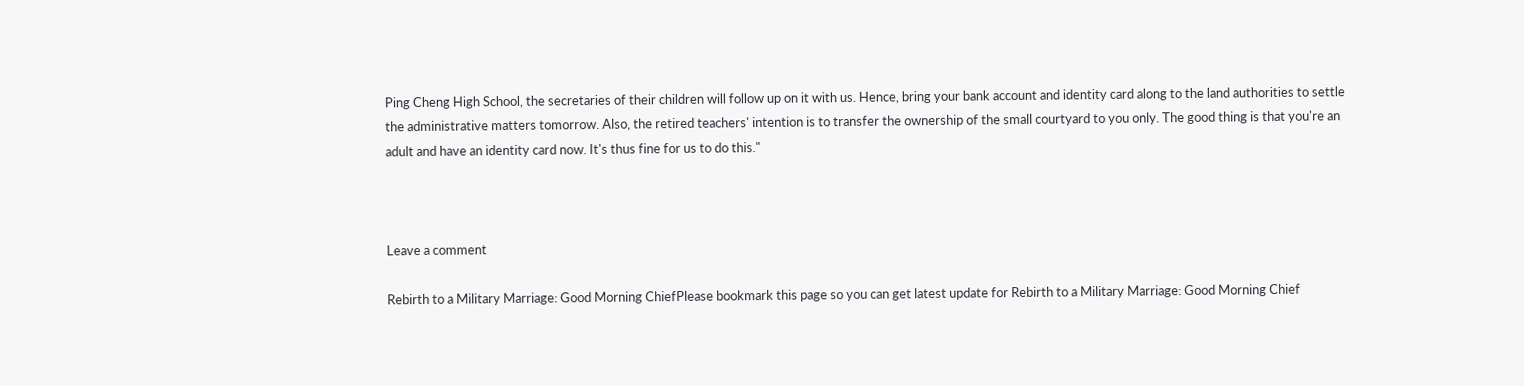Ping Cheng High School, the secretaries of their children will follow up on it with us. Hence, bring your bank account and identity card along to the land authorities to settle the administrative matters tomorrow. Also, the retired teachers' intention is to transfer the ownership of the small courtyard to you only. The good thing is that you're an adult and have an identity card now. It's thus fine for us to do this."



Leave a comment

Rebirth to a Military Marriage: Good Morning ChiefPlease bookmark this page so you can get latest update for Rebirth to a Military Marriage: Good Morning Chief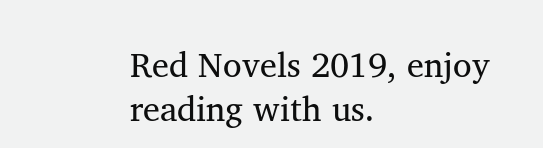Red Novels 2019, enjoy reading with us.